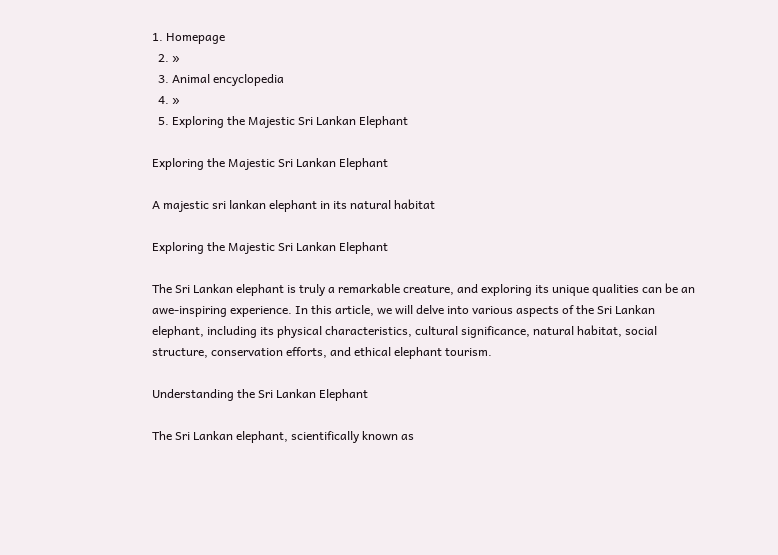1. Homepage
  2. »
  3. Animal encyclopedia
  4. »
  5. Exploring the Majestic Sri Lankan Elephant

Exploring the Majestic Sri Lankan Elephant

A majestic sri lankan elephant in its natural habitat

Exploring the Majestic Sri Lankan Elephant

The Sri Lankan elephant is truly a remarkable creature, and exploring its unique qualities can be an awe-inspiring experience. In this article, we will delve into various aspects of the Sri Lankan elephant, including its physical characteristics, cultural significance, natural habitat, social structure, conservation efforts, and ethical elephant tourism.

Understanding the Sri Lankan Elephant

The Sri Lankan elephant, scientifically known as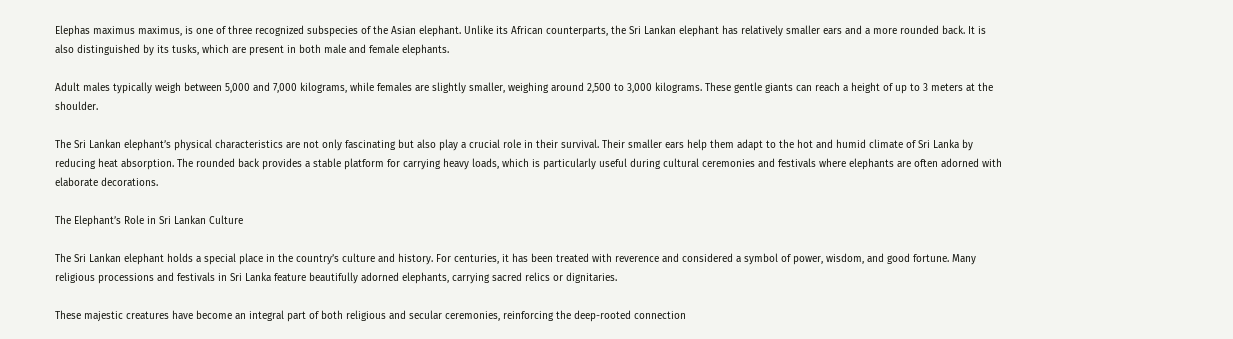Elephas maximus maximus, is one of three recognized subspecies of the Asian elephant. Unlike its African counterparts, the Sri Lankan elephant has relatively smaller ears and a more rounded back. It is also distinguished by its tusks, which are present in both male and female elephants.

Adult males typically weigh between 5,000 and 7,000 kilograms, while females are slightly smaller, weighing around 2,500 to 3,000 kilograms. These gentle giants can reach a height of up to 3 meters at the shoulder.

The Sri Lankan elephant’s physical characteristics are not only fascinating but also play a crucial role in their survival. Their smaller ears help them adapt to the hot and humid climate of Sri Lanka by reducing heat absorption. The rounded back provides a stable platform for carrying heavy loads, which is particularly useful during cultural ceremonies and festivals where elephants are often adorned with elaborate decorations.

The Elephant’s Role in Sri Lankan Culture

The Sri Lankan elephant holds a special place in the country’s culture and history. For centuries, it has been treated with reverence and considered a symbol of power, wisdom, and good fortune. Many religious processions and festivals in Sri Lanka feature beautifully adorned elephants, carrying sacred relics or dignitaries.

These majestic creatures have become an integral part of both religious and secular ceremonies, reinforcing the deep-rooted connection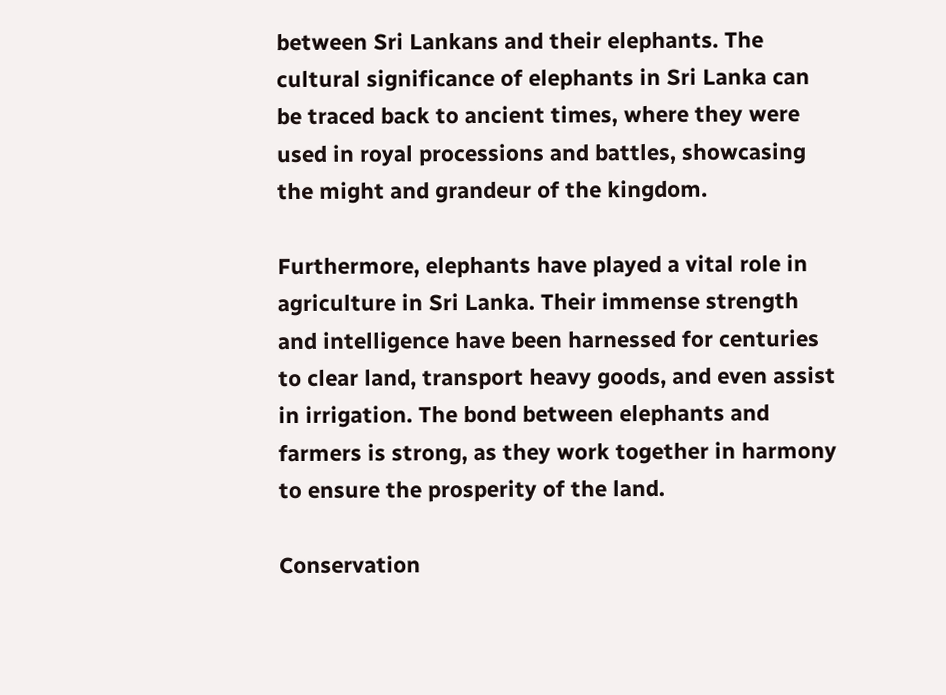between Sri Lankans and their elephants. The cultural significance of elephants in Sri Lanka can be traced back to ancient times, where they were used in royal processions and battles, showcasing the might and grandeur of the kingdom.

Furthermore, elephants have played a vital role in agriculture in Sri Lanka. Their immense strength and intelligence have been harnessed for centuries to clear land, transport heavy goods, and even assist in irrigation. The bond between elephants and farmers is strong, as they work together in harmony to ensure the prosperity of the land.

Conservation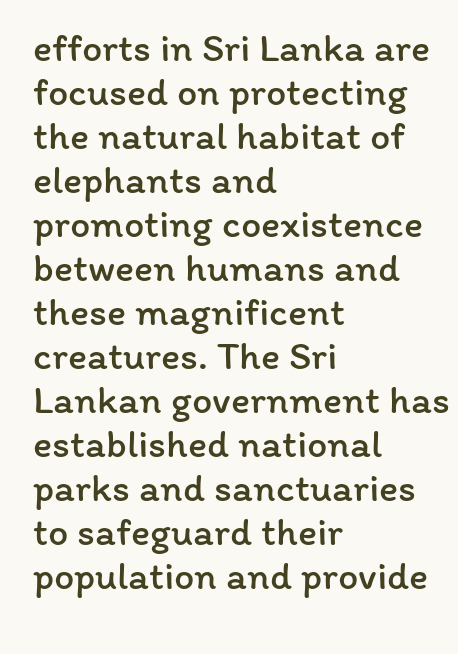efforts in Sri Lanka are focused on protecting the natural habitat of elephants and promoting coexistence between humans and these magnificent creatures. The Sri Lankan government has established national parks and sanctuaries to safeguard their population and provide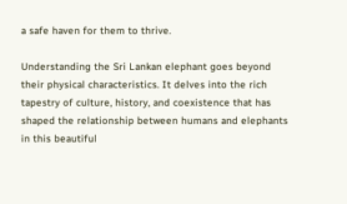a safe haven for them to thrive.

Understanding the Sri Lankan elephant goes beyond their physical characteristics. It delves into the rich tapestry of culture, history, and coexistence that has shaped the relationship between humans and elephants in this beautiful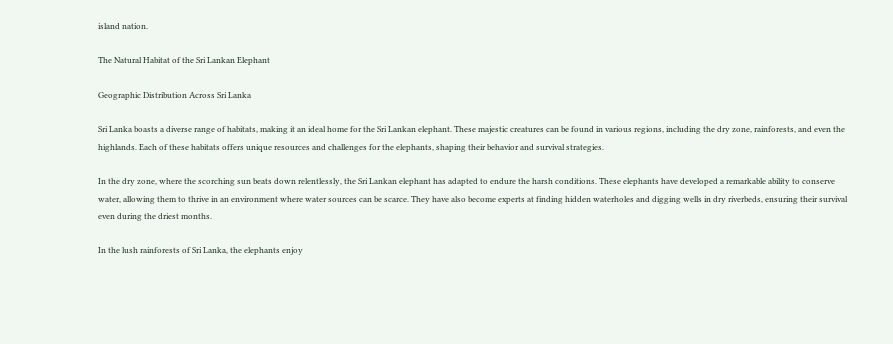island nation.

The Natural Habitat of the Sri Lankan Elephant

Geographic Distribution Across Sri Lanka

Sri Lanka boasts a diverse range of habitats, making it an ideal home for the Sri Lankan elephant. These majestic creatures can be found in various regions, including the dry zone, rainforests, and even the highlands. Each of these habitats offers unique resources and challenges for the elephants, shaping their behavior and survival strategies.

In the dry zone, where the scorching sun beats down relentlessly, the Sri Lankan elephant has adapted to endure the harsh conditions. These elephants have developed a remarkable ability to conserve water, allowing them to thrive in an environment where water sources can be scarce. They have also become experts at finding hidden waterholes and digging wells in dry riverbeds, ensuring their survival even during the driest months.

In the lush rainforests of Sri Lanka, the elephants enjoy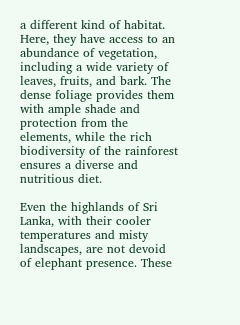a different kind of habitat. Here, they have access to an abundance of vegetation, including a wide variety of leaves, fruits, and bark. The dense foliage provides them with ample shade and protection from the elements, while the rich biodiversity of the rainforest ensures a diverse and nutritious diet.

Even the highlands of Sri Lanka, with their cooler temperatures and misty landscapes, are not devoid of elephant presence. These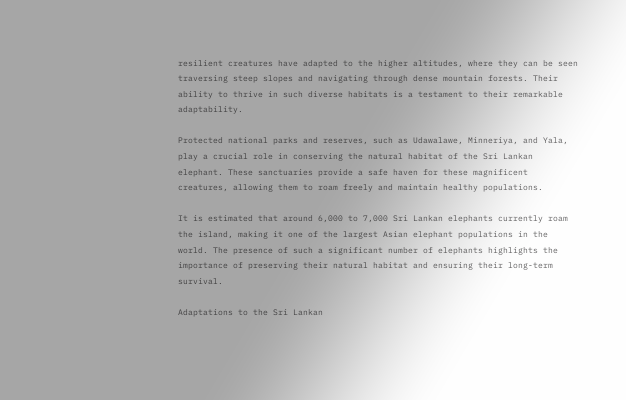resilient creatures have adapted to the higher altitudes, where they can be seen traversing steep slopes and navigating through dense mountain forests. Their ability to thrive in such diverse habitats is a testament to their remarkable adaptability.

Protected national parks and reserves, such as Udawalawe, Minneriya, and Yala, play a crucial role in conserving the natural habitat of the Sri Lankan elephant. These sanctuaries provide a safe haven for these magnificent creatures, allowing them to roam freely and maintain healthy populations.

It is estimated that around 6,000 to 7,000 Sri Lankan elephants currently roam the island, making it one of the largest Asian elephant populations in the world. The presence of such a significant number of elephants highlights the importance of preserving their natural habitat and ensuring their long-term survival.

Adaptations to the Sri Lankan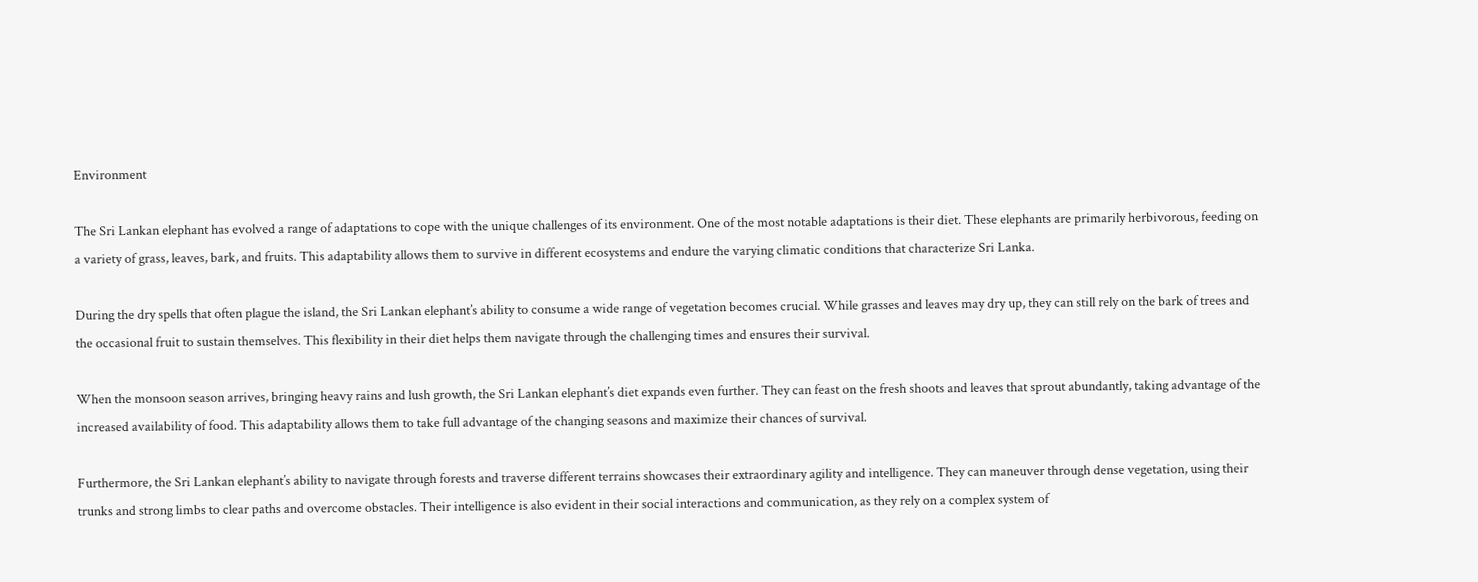Environment

The Sri Lankan elephant has evolved a range of adaptations to cope with the unique challenges of its environment. One of the most notable adaptations is their diet. These elephants are primarily herbivorous, feeding on a variety of grass, leaves, bark, and fruits. This adaptability allows them to survive in different ecosystems and endure the varying climatic conditions that characterize Sri Lanka.

During the dry spells that often plague the island, the Sri Lankan elephant’s ability to consume a wide range of vegetation becomes crucial. While grasses and leaves may dry up, they can still rely on the bark of trees and the occasional fruit to sustain themselves. This flexibility in their diet helps them navigate through the challenging times and ensures their survival.

When the monsoon season arrives, bringing heavy rains and lush growth, the Sri Lankan elephant’s diet expands even further. They can feast on the fresh shoots and leaves that sprout abundantly, taking advantage of the increased availability of food. This adaptability allows them to take full advantage of the changing seasons and maximize their chances of survival.

Furthermore, the Sri Lankan elephant’s ability to navigate through forests and traverse different terrains showcases their extraordinary agility and intelligence. They can maneuver through dense vegetation, using their trunks and strong limbs to clear paths and overcome obstacles. Their intelligence is also evident in their social interactions and communication, as they rely on a complex system of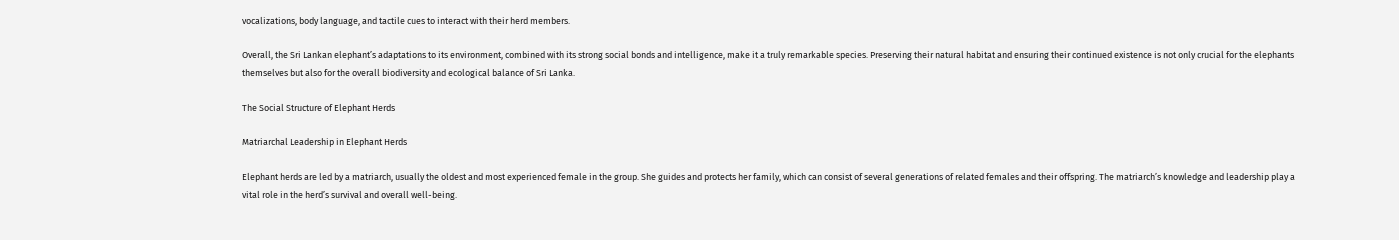vocalizations, body language, and tactile cues to interact with their herd members.

Overall, the Sri Lankan elephant’s adaptations to its environment, combined with its strong social bonds and intelligence, make it a truly remarkable species. Preserving their natural habitat and ensuring their continued existence is not only crucial for the elephants themselves but also for the overall biodiversity and ecological balance of Sri Lanka.

The Social Structure of Elephant Herds

Matriarchal Leadership in Elephant Herds

Elephant herds are led by a matriarch, usually the oldest and most experienced female in the group. She guides and protects her family, which can consist of several generations of related females and their offspring. The matriarch’s knowledge and leadership play a vital role in the herd’s survival and overall well-being.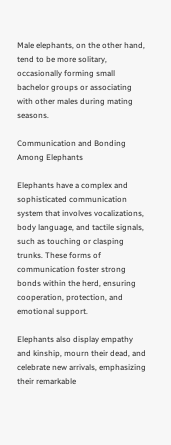Male elephants, on the other hand, tend to be more solitary, occasionally forming small bachelor groups or associating with other males during mating seasons.

Communication and Bonding Among Elephants

Elephants have a complex and sophisticated communication system that involves vocalizations, body language, and tactile signals, such as touching or clasping trunks. These forms of communication foster strong bonds within the herd, ensuring cooperation, protection, and emotional support.

Elephants also display empathy and kinship, mourn their dead, and celebrate new arrivals, emphasizing their remarkable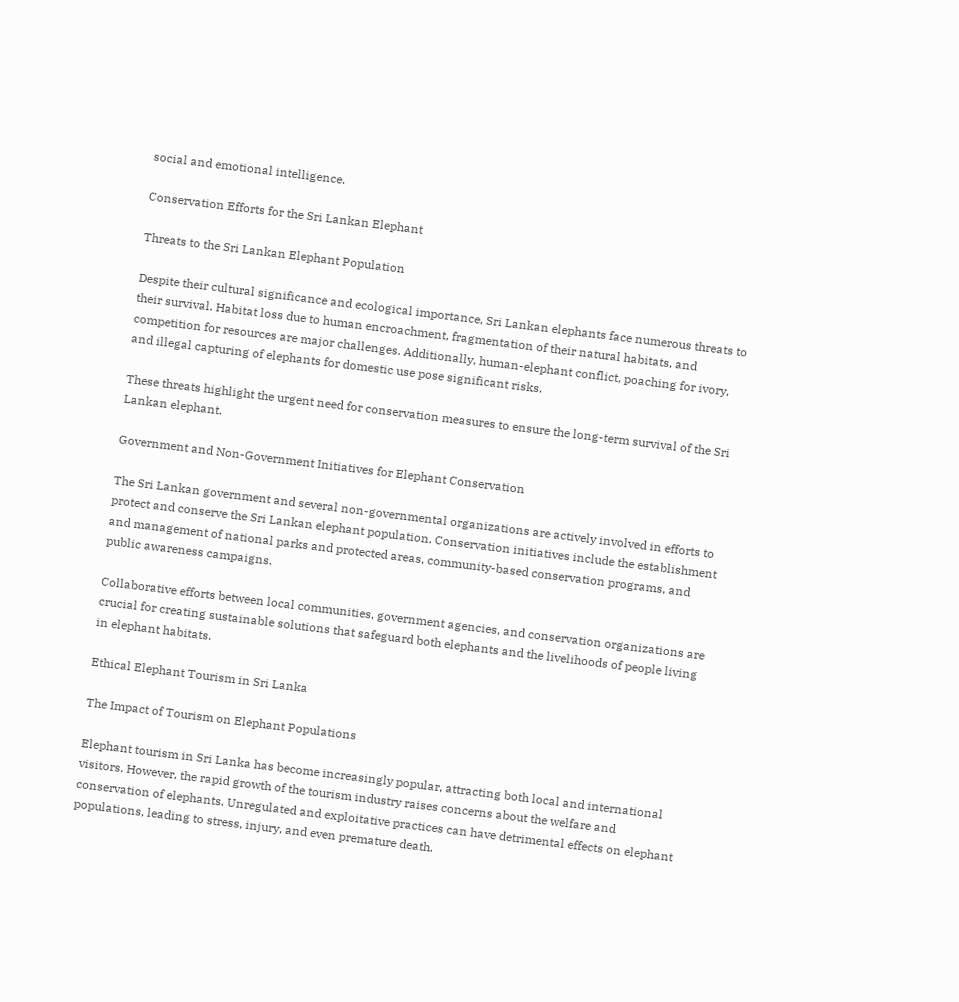social and emotional intelligence.

Conservation Efforts for the Sri Lankan Elephant

Threats to the Sri Lankan Elephant Population

Despite their cultural significance and ecological importance, Sri Lankan elephants face numerous threats to their survival. Habitat loss due to human encroachment, fragmentation of their natural habitats, and competition for resources are major challenges. Additionally, human-elephant conflict, poaching for ivory, and illegal capturing of elephants for domestic use pose significant risks.

These threats highlight the urgent need for conservation measures to ensure the long-term survival of the Sri Lankan elephant.

Government and Non-Government Initiatives for Elephant Conservation

The Sri Lankan government and several non-governmental organizations are actively involved in efforts to protect and conserve the Sri Lankan elephant population. Conservation initiatives include the establishment and management of national parks and protected areas, community-based conservation programs, and public awareness campaigns.

Collaborative efforts between local communities, government agencies, and conservation organizations are crucial for creating sustainable solutions that safeguard both elephants and the livelihoods of people living in elephant habitats.

Ethical Elephant Tourism in Sri Lanka

The Impact of Tourism on Elephant Populations

Elephant tourism in Sri Lanka has become increasingly popular, attracting both local and international visitors. However, the rapid growth of the tourism industry raises concerns about the welfare and conservation of elephants. Unregulated and exploitative practices can have detrimental effects on elephant populations, leading to stress, injury, and even premature death.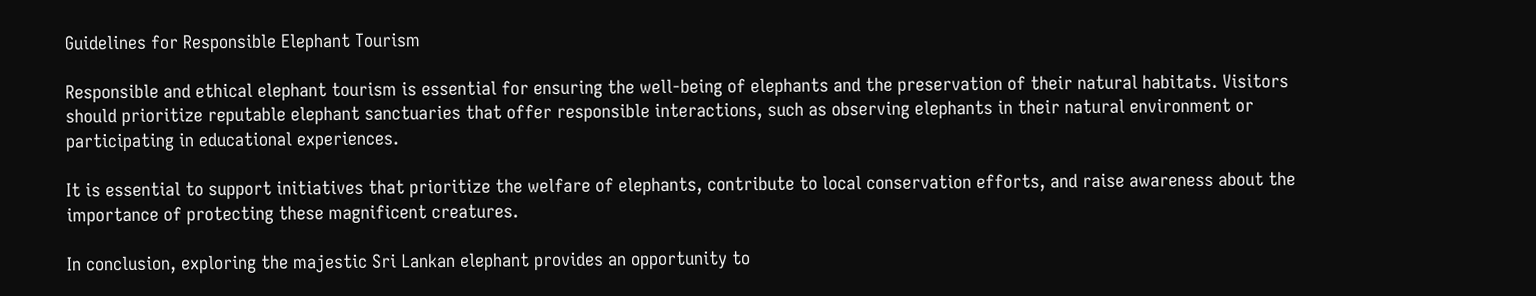Guidelines for Responsible Elephant Tourism

Responsible and ethical elephant tourism is essential for ensuring the well-being of elephants and the preservation of their natural habitats. Visitors should prioritize reputable elephant sanctuaries that offer responsible interactions, such as observing elephants in their natural environment or participating in educational experiences.

It is essential to support initiatives that prioritize the welfare of elephants, contribute to local conservation efforts, and raise awareness about the importance of protecting these magnificent creatures.

In conclusion, exploring the majestic Sri Lankan elephant provides an opportunity to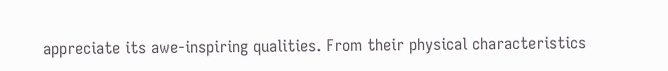appreciate its awe-inspiring qualities. From their physical characteristics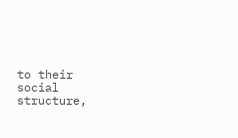to their social structure,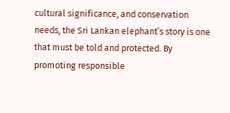cultural significance, and conservation needs, the Sri Lankan elephant’s story is one that must be told and protected. By promoting responsible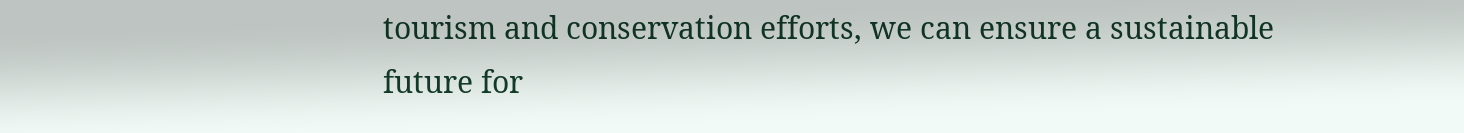tourism and conservation efforts, we can ensure a sustainable future for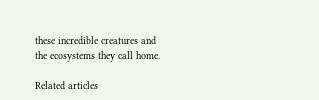these incredible creatures and the ecosystems they call home.

Related articles